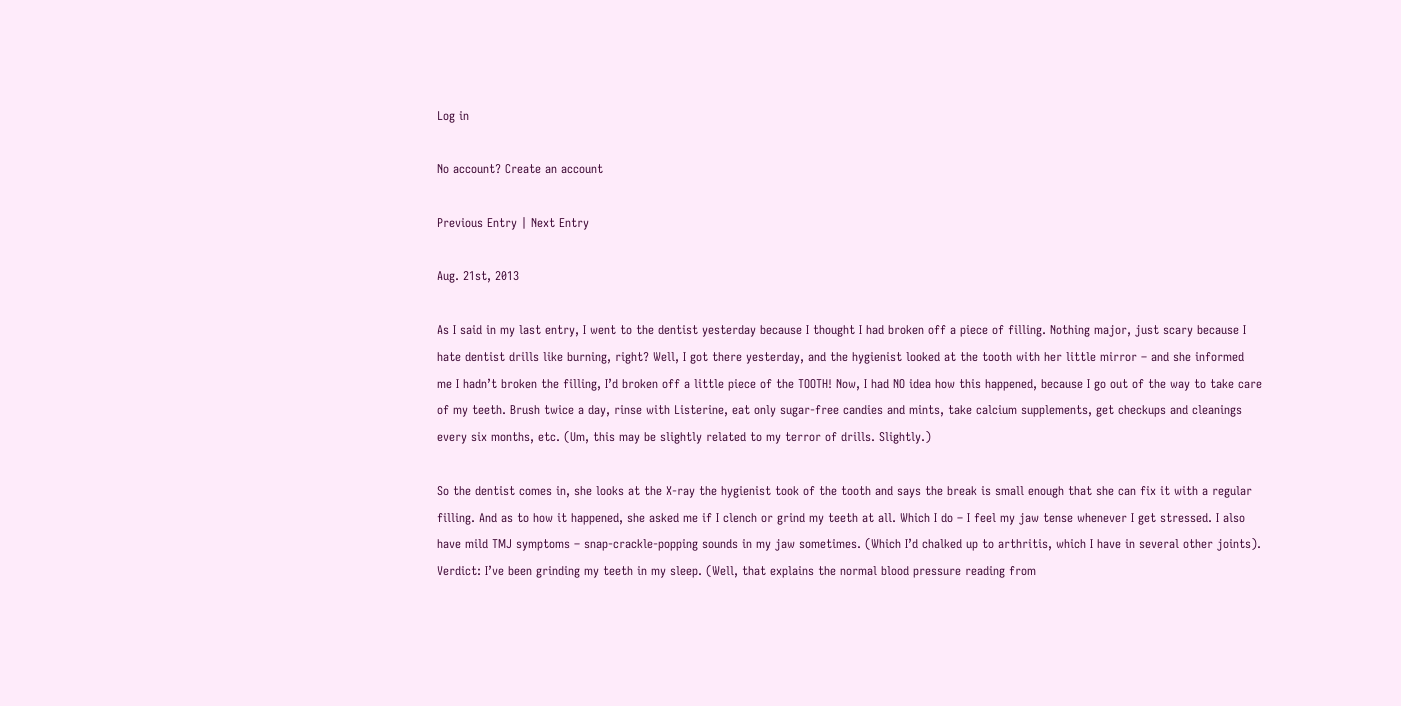Log in

No account? Create an account

Previous Entry | Next Entry

Aug. 21st, 2013

As I said in my last entry, I went to the dentist yesterday because I thought I had broken off a piece of filling. Nothing major, just scary because I hate dentist drills like burning, right? Well, I got there yesterday, and the hygienist looked at the tooth with her little mirror – and she informed me I hadn’t broken the filling, I’d broken off a little piece of the TOOTH! Now, I had NO idea how this happened, because I go out of the way to take care of my teeth. Brush twice a day, rinse with Listerine, eat only sugar-free candies and mints, take calcium supplements, get checkups and cleanings every six months, etc. (Um, this may be slightly related to my terror of drills. Slightly.)

So the dentist comes in, she looks at the X-ray the hygienist took of the tooth and says the break is small enough that she can fix it with a regular filling. And as to how it happened, she asked me if I clench or grind my teeth at all. Which I do – I feel my jaw tense whenever I get stressed. I also have mild TMJ symptoms – snap-crackle-popping sounds in my jaw sometimes. (Which I’d chalked up to arthritis, which I have in several other joints). Verdict: I’ve been grinding my teeth in my sleep. (Well, that explains the normal blood pressure reading from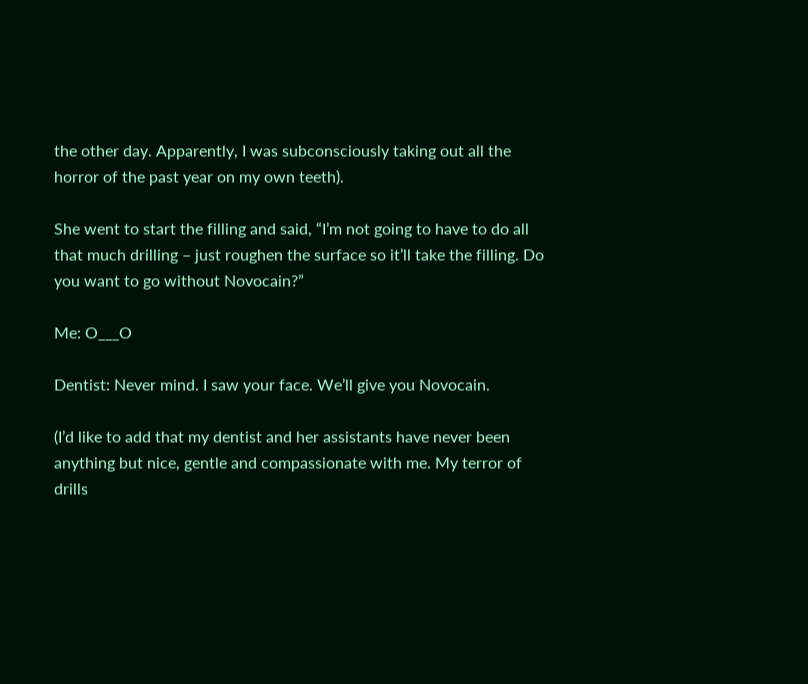the other day. Apparently, I was subconsciously taking out all the horror of the past year on my own teeth).

She went to start the filling and said, “I’m not going to have to do all that much drilling – just roughen the surface so it’ll take the filling. Do you want to go without Novocain?”

Me: O___O

Dentist: Never mind. I saw your face. We’ll give you Novocain.

(I’d like to add that my dentist and her assistants have never been anything but nice, gentle and compassionate with me. My terror of drills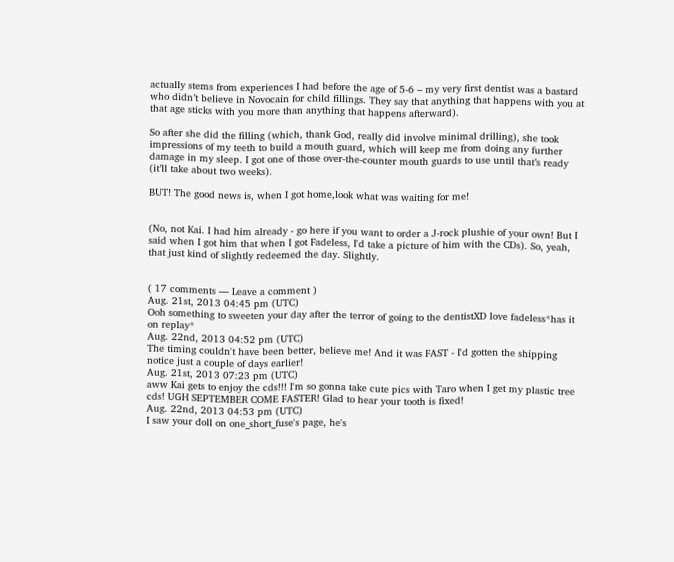actually stems from experiences I had before the age of 5-6 – my very first dentist was a bastard who didn’t believe in Novocain for child fillings. They say that anything that happens with you at that age sticks with you more than anything that happens afterward).

So after she did the filling (which, thank God, really did involve minimal drilling), she took impressions of my teeth to build a mouth guard, which will keep me from doing any further damage in my sleep. I got one of those over-the-counter mouth guards to use until that’s ready (it’ll take about two weeks).

BUT! The good news is, when I got home,look what was waiting for me!


(No, not Kai. I had him already - go here if you want to order a J-rock plushie of your own! But I said when I got him that when I got Fadeless, I'd take a picture of him with the CDs). So, yeah, that just kind of slightly redeemed the day. Slightly.


( 17 comments — Leave a comment )
Aug. 21st, 2013 04:45 pm (UTC)
Ooh something to sweeten your day after the terror of going to the dentistXD love fadeless*has it on replay*
Aug. 22nd, 2013 04:52 pm (UTC)
The timing couldn't have been better, believe me! And it was FAST - I'd gotten the shipping notice just a couple of days earlier!
Aug. 21st, 2013 07:23 pm (UTC)
aww Kai gets to enjoy the cds!!! I'm so gonna take cute pics with Taro when I get my plastic tree cds! UGH SEPTEMBER COME FASTER! Glad to hear your tooth is fixed!
Aug. 22nd, 2013 04:53 pm (UTC)
I saw your doll on one_short_fuse's page, he's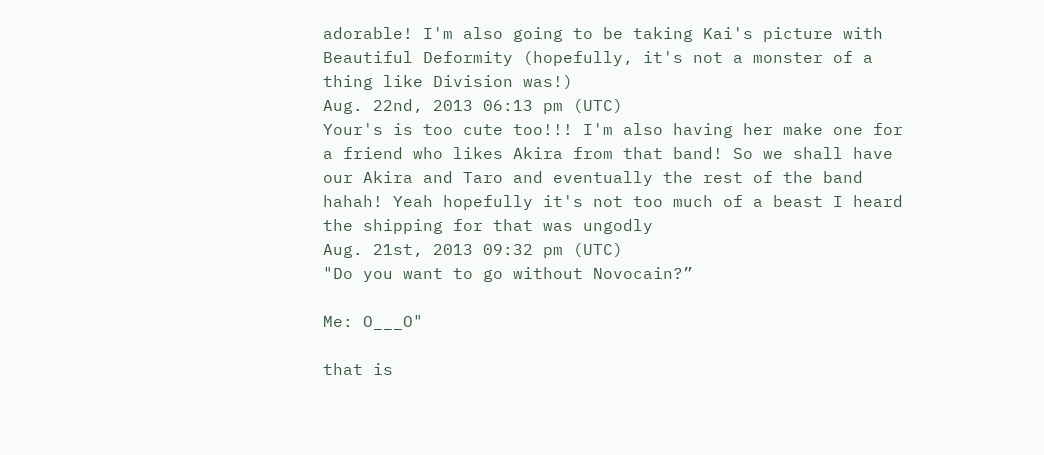adorable! I'm also going to be taking Kai's picture with Beautiful Deformity (hopefully, it's not a monster of a thing like Division was!)
Aug. 22nd, 2013 06:13 pm (UTC)
Your's is too cute too!!! I'm also having her make one for a friend who likes Akira from that band! So we shall have our Akira and Taro and eventually the rest of the band hahah! Yeah hopefully it's not too much of a beast I heard the shipping for that was ungodly
Aug. 21st, 2013 09:32 pm (UTC)
"Do you want to go without Novocain?”

Me: O___O"

that is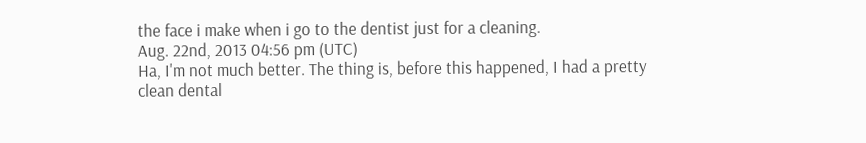the face i make when i go to the dentist just for a cleaning.
Aug. 22nd, 2013 04:56 pm (UTC)
Ha, I'm not much better. The thing is, before this happened, I had a pretty clean dental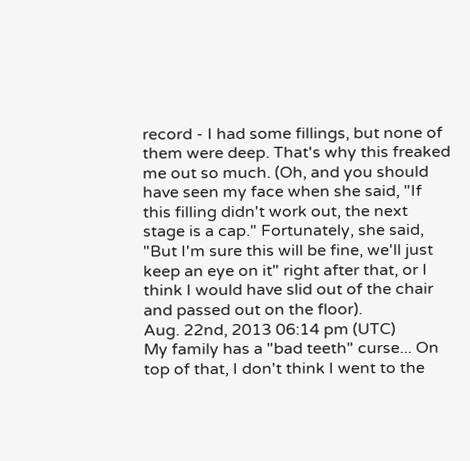record - I had some fillings, but none of them were deep. That's why this freaked me out so much. (Oh, and you should have seen my face when she said, "If this filling didn't work out, the next stage is a cap." Fortunately, she said, "But I'm sure this will be fine, we'll just keep an eye on it" right after that, or I think I would have slid out of the chair and passed out on the floor).
Aug. 22nd, 2013 06:14 pm (UTC)
My family has a "bad teeth" curse... On top of that, I don't think I went to the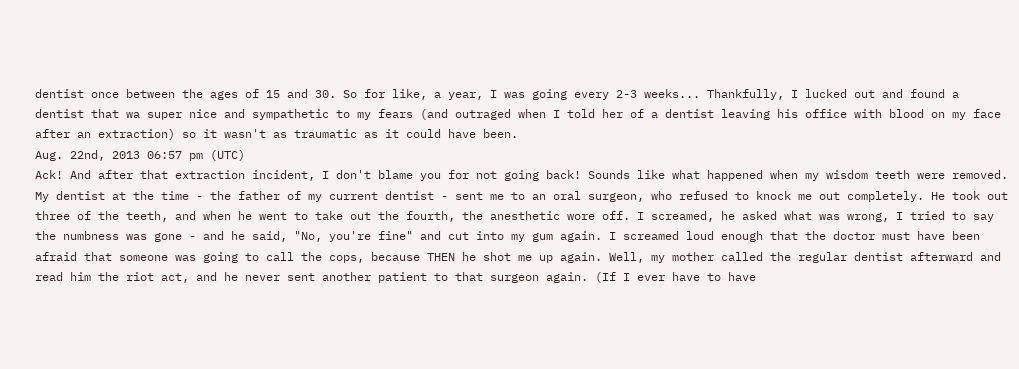dentist once between the ages of 15 and 30. So for like, a year, I was going every 2-3 weeks... Thankfully, I lucked out and found a dentist that wa super nice and sympathetic to my fears (and outraged when I told her of a dentist leaving his office with blood on my face after an extraction) so it wasn't as traumatic as it could have been.
Aug. 22nd, 2013 06:57 pm (UTC)
Ack! And after that extraction incident, I don't blame you for not going back! Sounds like what happened when my wisdom teeth were removed. My dentist at the time - the father of my current dentist - sent me to an oral surgeon, who refused to knock me out completely. He took out three of the teeth, and when he went to take out the fourth, the anesthetic wore off. I screamed, he asked what was wrong, I tried to say the numbness was gone - and he said, "No, you're fine" and cut into my gum again. I screamed loud enough that the doctor must have been afraid that someone was going to call the cops, because THEN he shot me up again. Well, my mother called the regular dentist afterward and read him the riot act, and he never sent another patient to that surgeon again. (If I ever have to have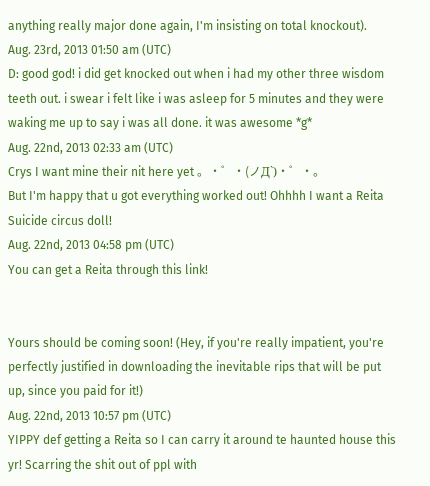anything really major done again, I'm insisting on total knockout).
Aug. 23rd, 2013 01:50 am (UTC)
D: good god! i did get knocked out when i had my other three wisdom teeth out. i swear i felt like i was asleep for 5 minutes and they were waking me up to say i was all done. it was awesome *g*
Aug. 22nd, 2013 02:33 am (UTC)
Crys I want mine their nit here yet 。・゜・(ノД`)・゜・。
But I'm happy that u got everything worked out! Ohhhh I want a Reita Suicide circus doll!
Aug. 22nd, 2013 04:58 pm (UTC)
You can get a Reita through this link!


Yours should be coming soon! (Hey, if you're really impatient, you're perfectly justified in downloading the inevitable rips that will be put up, since you paid for it!)
Aug. 22nd, 2013 10:57 pm (UTC)
YIPPY def getting a Reita so I can carry it around te haunted house this yr! Scarring the shit out of ppl with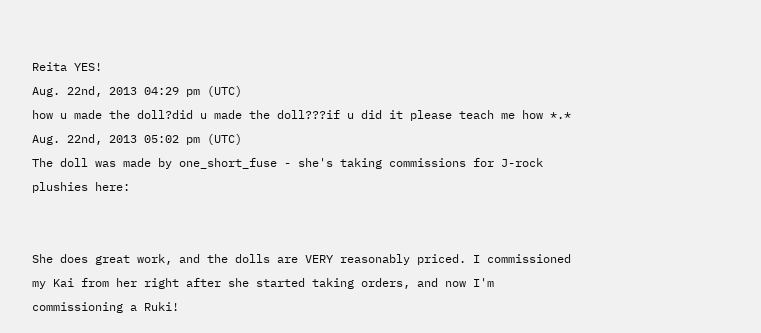Reita YES!
Aug. 22nd, 2013 04:29 pm (UTC)
how u made the doll?did u made the doll???if u did it please teach me how *.*
Aug. 22nd, 2013 05:02 pm (UTC)
The doll was made by one_short_fuse - she's taking commissions for J-rock plushies here:


She does great work, and the dolls are VERY reasonably priced. I commissioned my Kai from her right after she started taking orders, and now I'm commissioning a Ruki!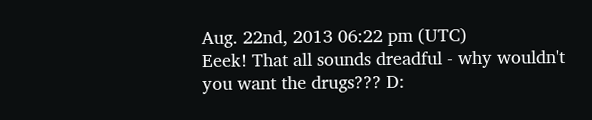Aug. 22nd, 2013 06:22 pm (UTC)
Eeek! That all sounds dreadful - why wouldn't you want the drugs??? D: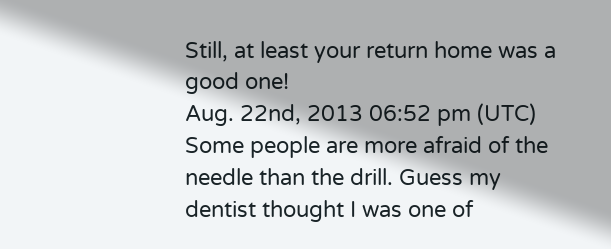Still, at least your return home was a good one!
Aug. 22nd, 2013 06:52 pm (UTC)
Some people are more afraid of the needle than the drill. Guess my dentist thought I was one of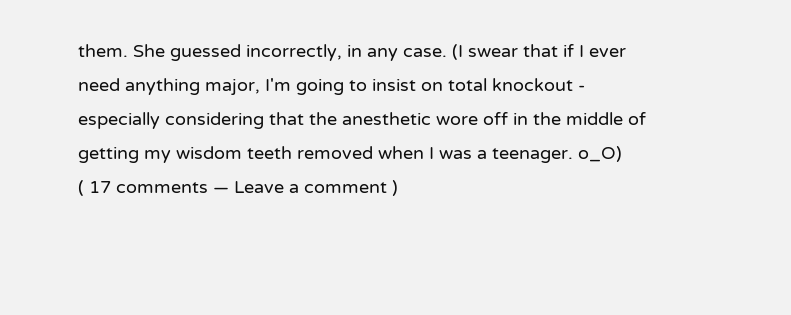them. She guessed incorrectly, in any case. (I swear that if I ever need anything major, I'm going to insist on total knockout - especially considering that the anesthetic wore off in the middle of getting my wisdom teeth removed when I was a teenager. o_O)
( 17 comments — Leave a comment )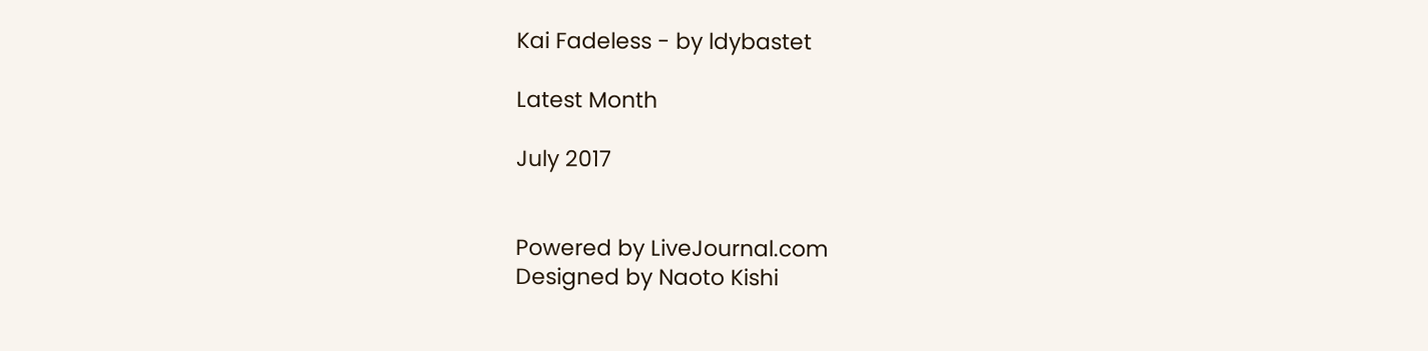Kai Fadeless - by ldybastet

Latest Month

July 2017


Powered by LiveJournal.com
Designed by Naoto Kishi